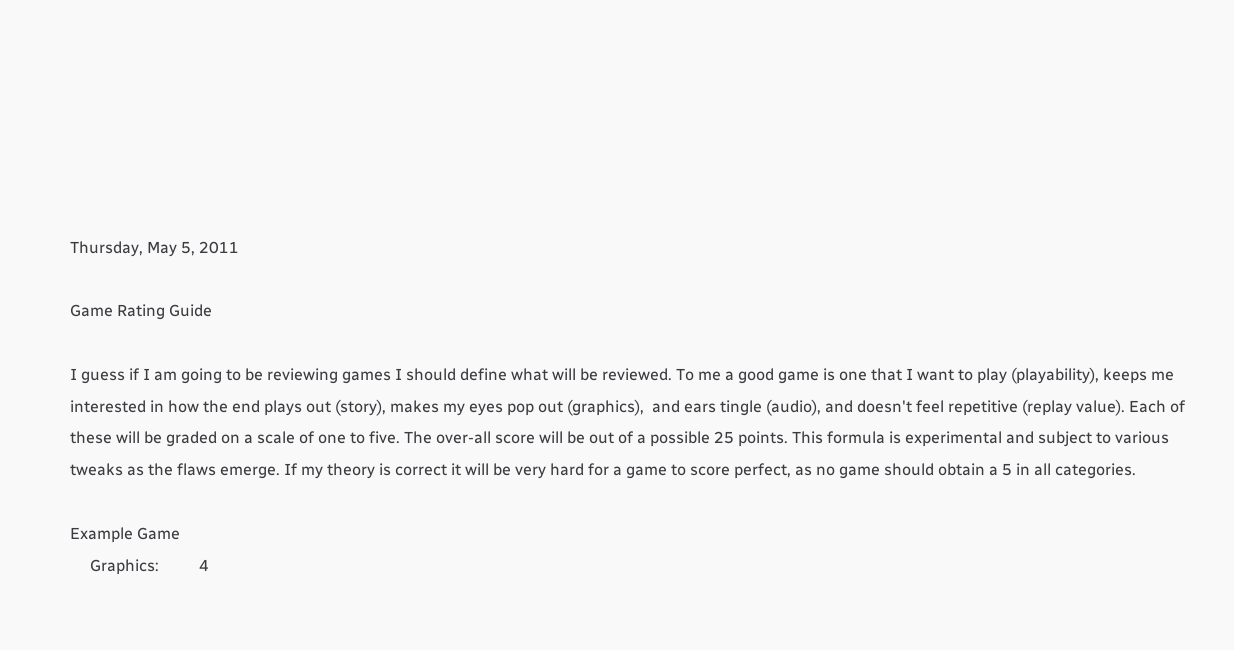Thursday, May 5, 2011

Game Rating Guide

I guess if I am going to be reviewing games I should define what will be reviewed. To me a good game is one that I want to play (playability), keeps me interested in how the end plays out (story), makes my eyes pop out (graphics),  and ears tingle (audio), and doesn't feel repetitive (replay value). Each of these will be graded on a scale of one to five. The over-all score will be out of a possible 25 points. This formula is experimental and subject to various tweaks as the flaws emerge. If my theory is correct it will be very hard for a game to score perfect, as no game should obtain a 5 in all categories.

Example Game
     Graphics:          4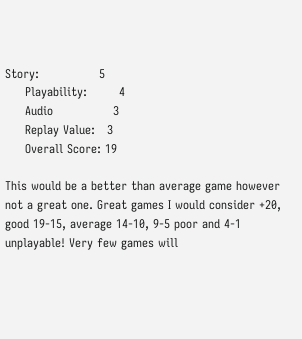Story:               5
     Playability:        4
     Audio               3
     Replay Value:   3
     Overall Score: 19

This would be a better than average game however not a great one. Great games I would consider +20, good 19-15, average 14-10, 9-5 poor and 4-1 unplayable! Very few games will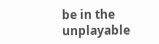be in the unplayable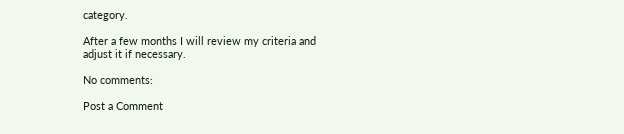category.

After a few months I will review my criteria and adjust it if necessary.

No comments:

Post a Comment